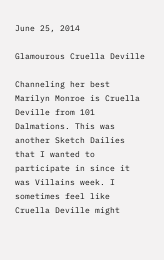June 25, 2014

Glamourous Cruella Deville

Channeling her best Marilyn Monroe is Cruella Deville from 101 Dalmations. This was another Sketch Dailies that I wanted to participate in since it was Villains week. I sometimes feel like Cruella Deville might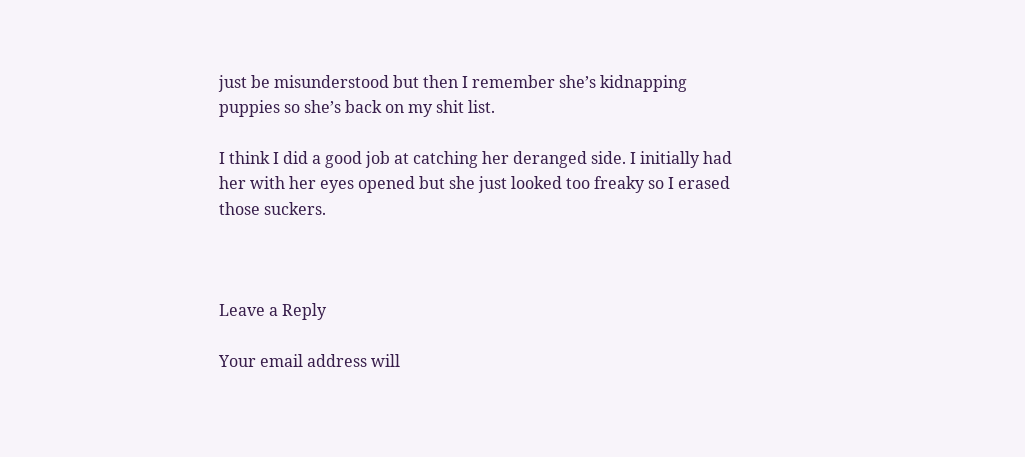just be misunderstood but then I remember she’s kidnapping puppies so she’s back on my shit list.

I think I did a good job at catching her deranged side. I initially had her with her eyes opened but she just looked too freaky so I erased those suckers.



Leave a Reply

Your email address will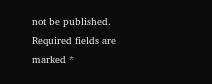not be published. Required fields are marked *